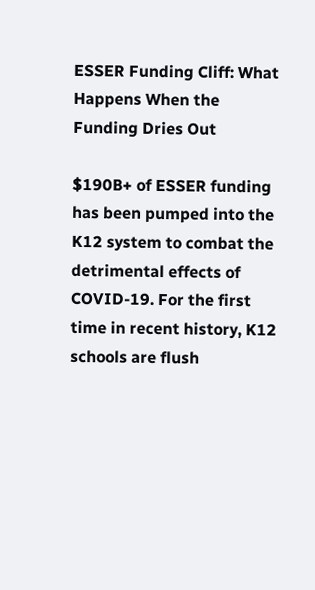ESSER Funding Cliff: What Happens When the Funding Dries Out

$190B+ of ESSER funding has been pumped into the K12 system to combat the detrimental effects of COVID-19. For the first time in recent history, K12 schools are flush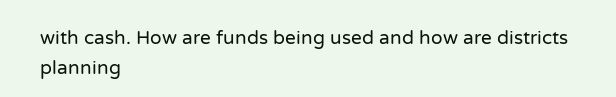with cash. How are funds being used and how are districts planning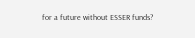for a future without ESSER funds?